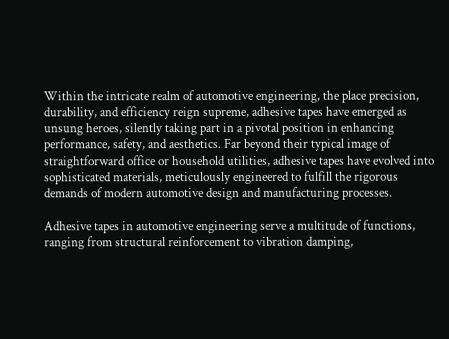Within the intricate realm of automotive engineering, the place precision, durability, and efficiency reign supreme, adhesive tapes have emerged as unsung heroes, silently taking part in a pivotal position in enhancing performance, safety, and aesthetics. Far beyond their typical image of straightforward office or household utilities, adhesive tapes have evolved into sophisticated materials, meticulously engineered to fulfill the rigorous demands of modern automotive design and manufacturing processes.

Adhesive tapes in automotive engineering serve a multitude of functions, ranging from structural reinforcement to vibration damping,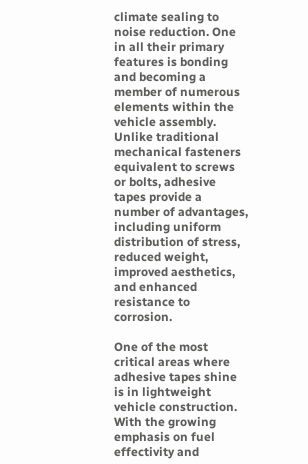climate sealing to noise reduction. One in all their primary features is bonding and becoming a member of numerous elements within the vehicle assembly. Unlike traditional mechanical fasteners equivalent to screws or bolts, adhesive tapes provide a number of advantages, including uniform distribution of stress, reduced weight, improved aesthetics, and enhanced resistance to corrosion.

One of the most critical areas where adhesive tapes shine is in lightweight vehicle construction. With the growing emphasis on fuel effectivity and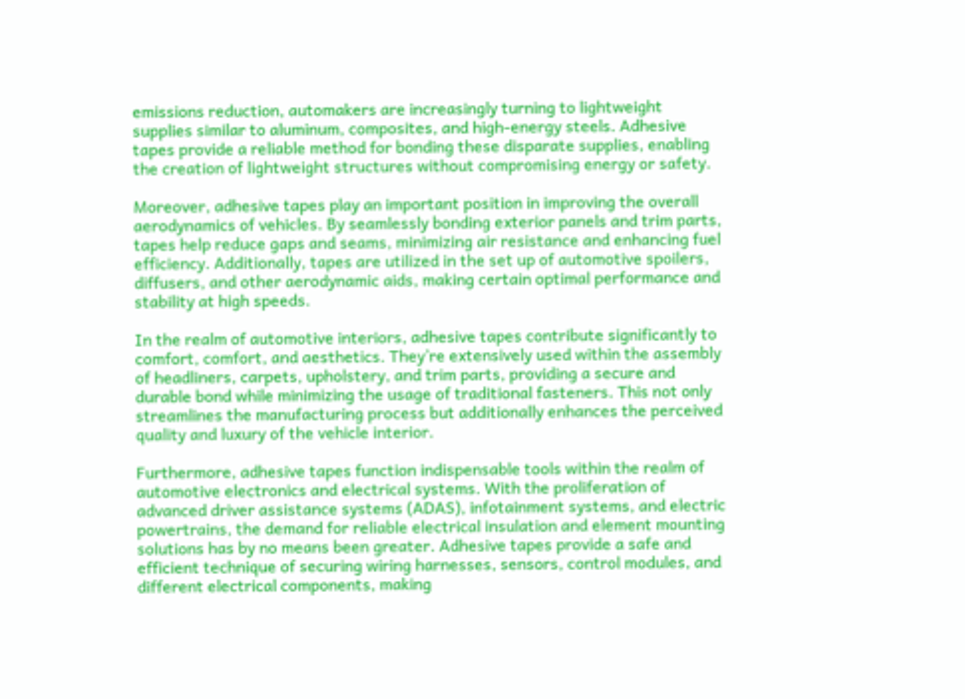emissions reduction, automakers are increasingly turning to lightweight supplies similar to aluminum, composites, and high-energy steels. Adhesive tapes provide a reliable method for bonding these disparate supplies, enabling the creation of lightweight structures without compromising energy or safety.

Moreover, adhesive tapes play an important position in improving the overall aerodynamics of vehicles. By seamlessly bonding exterior panels and trim parts, tapes help reduce gaps and seams, minimizing air resistance and enhancing fuel efficiency. Additionally, tapes are utilized in the set up of automotive spoilers, diffusers, and other aerodynamic aids, making certain optimal performance and stability at high speeds.

In the realm of automotive interiors, adhesive tapes contribute significantly to comfort, comfort, and aesthetics. They’re extensively used within the assembly of headliners, carpets, upholstery, and trim parts, providing a secure and durable bond while minimizing the usage of traditional fasteners. This not only streamlines the manufacturing process but additionally enhances the perceived quality and luxury of the vehicle interior.

Furthermore, adhesive tapes function indispensable tools within the realm of automotive electronics and electrical systems. With the proliferation of advanced driver assistance systems (ADAS), infotainment systems, and electric powertrains, the demand for reliable electrical insulation and element mounting solutions has by no means been greater. Adhesive tapes provide a safe and efficient technique of securing wiring harnesses, sensors, control modules, and different electrical components, making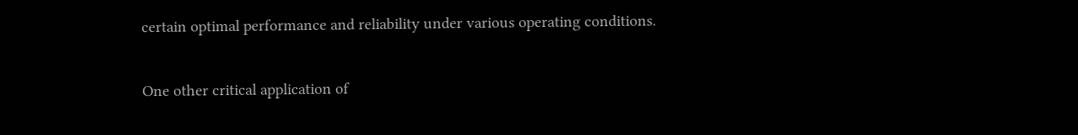certain optimal performance and reliability under various operating conditions.

One other critical application of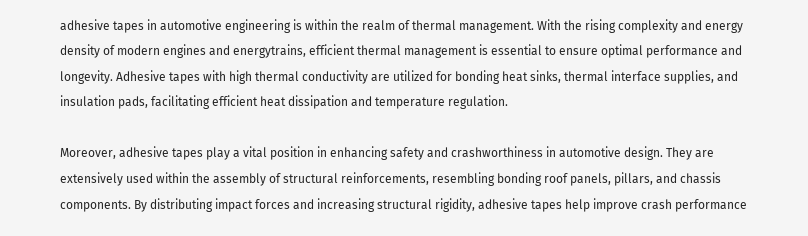adhesive tapes in automotive engineering is within the realm of thermal management. With the rising complexity and energy density of modern engines and energytrains, efficient thermal management is essential to ensure optimal performance and longevity. Adhesive tapes with high thermal conductivity are utilized for bonding heat sinks, thermal interface supplies, and insulation pads, facilitating efficient heat dissipation and temperature regulation.

Moreover, adhesive tapes play a vital position in enhancing safety and crashworthiness in automotive design. They are extensively used within the assembly of structural reinforcements, resembling bonding roof panels, pillars, and chassis components. By distributing impact forces and increasing structural rigidity, adhesive tapes help improve crash performance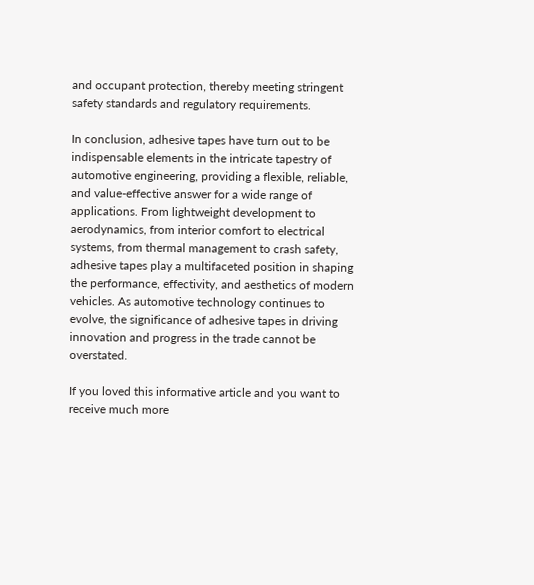and occupant protection, thereby meeting stringent safety standards and regulatory requirements.

In conclusion, adhesive tapes have turn out to be indispensable elements in the intricate tapestry of automotive engineering, providing a flexible, reliable, and value-effective answer for a wide range of applications. From lightweight development to aerodynamics, from interior comfort to electrical systems, from thermal management to crash safety, adhesive tapes play a multifaceted position in shaping the performance, effectivity, and aesthetics of modern vehicles. As automotive technology continues to evolve, the significance of adhesive tapes in driving innovation and progress in the trade cannot be overstated.

If you loved this informative article and you want to receive much more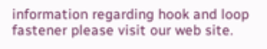information regarding hook and loop fastener please visit our web site.